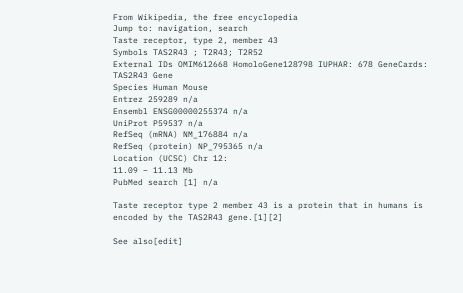From Wikipedia, the free encyclopedia
Jump to: navigation, search
Taste receptor, type 2, member 43
Symbols TAS2R43 ; T2R43; T2R52
External IDs OMIM612668 HomoloGene128798 IUPHAR: 678 GeneCards: TAS2R43 Gene
Species Human Mouse
Entrez 259289 n/a
Ensembl ENSG00000255374 n/a
UniProt P59537 n/a
RefSeq (mRNA) NM_176884 n/a
RefSeq (protein) NP_795365 n/a
Location (UCSC) Chr 12:
11.09 – 11.13 Mb
PubMed search [1] n/a

Taste receptor type 2 member 43 is a protein that in humans is encoded by the TAS2R43 gene.[1][2]

See also[edit]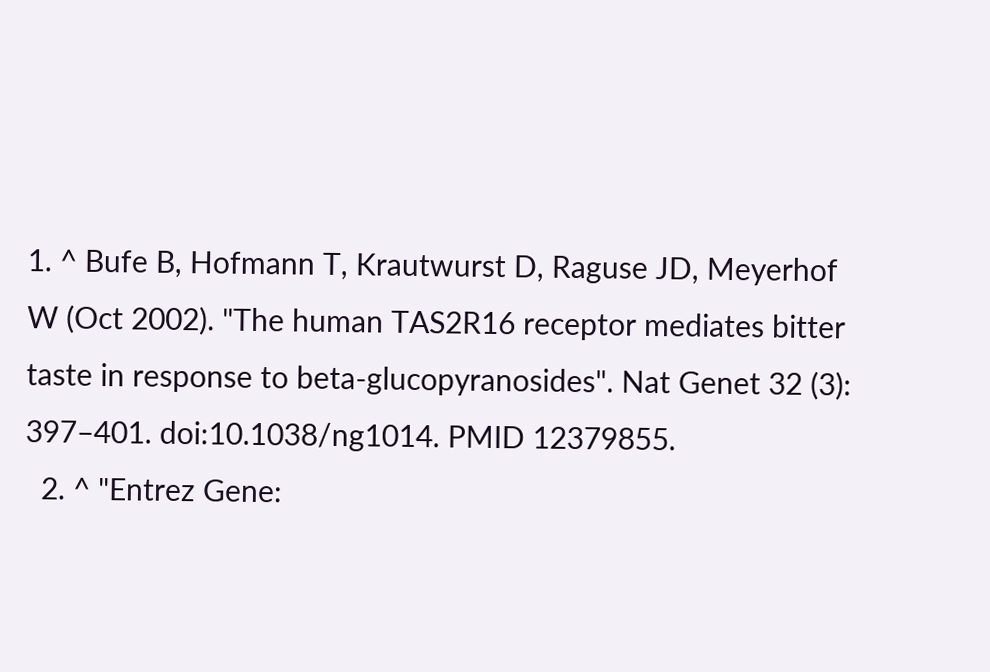1. ^ Bufe B, Hofmann T, Krautwurst D, Raguse JD, Meyerhof W (Oct 2002). "The human TAS2R16 receptor mediates bitter taste in response to beta-glucopyranosides". Nat Genet 32 (3): 397–401. doi:10.1038/ng1014. PMID 12379855.
  2. ^ "Entrez Gene: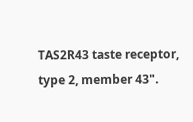TAS2R43 taste receptor, type 2, member 43".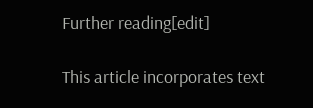Further reading[edit]

This article incorporates text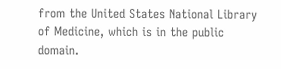from the United States National Library of Medicine, which is in the public domain.